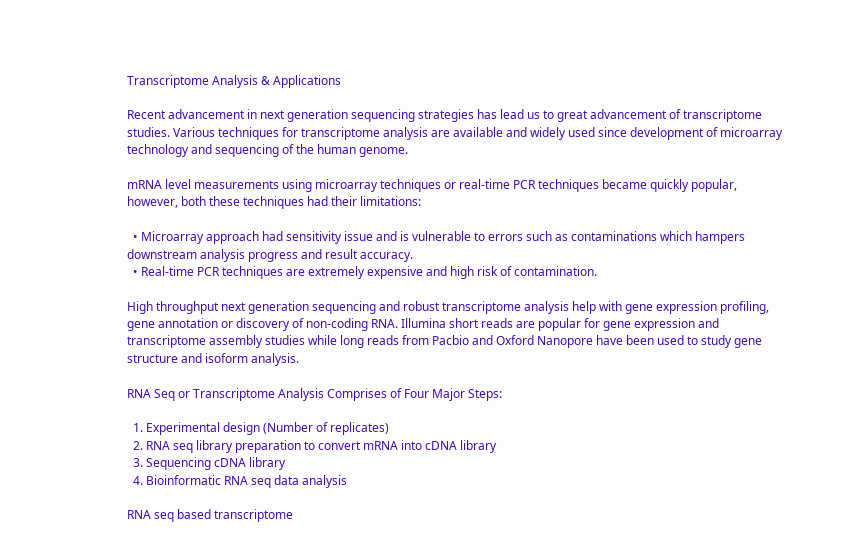Transcriptome Analysis & Applications

Recent advancement in next generation sequencing strategies has lead us to great advancement of transcriptome studies. Various techniques for transcriptome analysis are available and widely used since development of microarray technology and sequencing of the human genome.

mRNA level measurements using microarray techniques or real-time PCR techniques became quickly popular, however, both these techniques had their limitations:

  • Microarray approach had sensitivity issue and is vulnerable to errors such as contaminations which hampers downstream analysis progress and result accuracy.
  • Real-time PCR techniques are extremely expensive and high risk of contamination.

High throughput next generation sequencing and robust transcriptome analysis help with gene expression profiling, gene annotation or discovery of non-coding RNA. Illumina short reads are popular for gene expression and transcriptome assembly studies while long reads from Pacbio and Oxford Nanopore have been used to study gene structure and isoform analysis.

RNA Seq or Transcriptome Analysis Comprises of Four Major Steps:

  1. Experimental design (Number of replicates)
  2. RNA seq library preparation to convert mRNA into cDNA library
  3. Sequencing cDNA library
  4. Bioinformatic RNA seq data analysis

RNA seq based transcriptome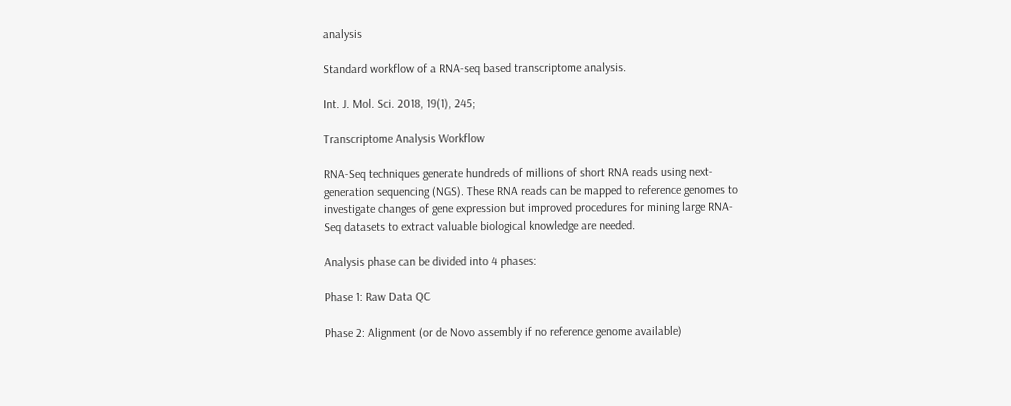analysis

Standard workflow of a RNA-seq based transcriptome analysis.

Int. J. Mol. Sci. 2018, 19(1), 245;

Transcriptome Analysis Workflow

RNA-Seq techniques generate hundreds of millions of short RNA reads using next-generation sequencing (NGS). These RNA reads can be mapped to reference genomes to investigate changes of gene expression but improved procedures for mining large RNA-Seq datasets to extract valuable biological knowledge are needed.

Analysis phase can be divided into 4 phases:

Phase 1: Raw Data QC

Phase 2: Alignment (or de Novo assembly if no reference genome available)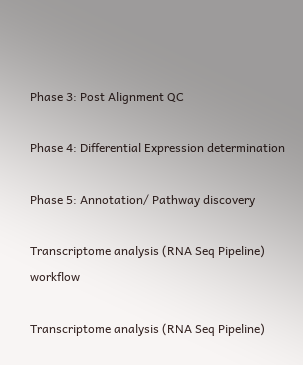Phase 3: Post Alignment QC

Phase 4: Differential Expression determination

Phase 5: Annotation/ Pathway discovery

Transcriptome analysis (RNA Seq Pipeline) workflow

Transcriptome analysis (RNA Seq Pipeline)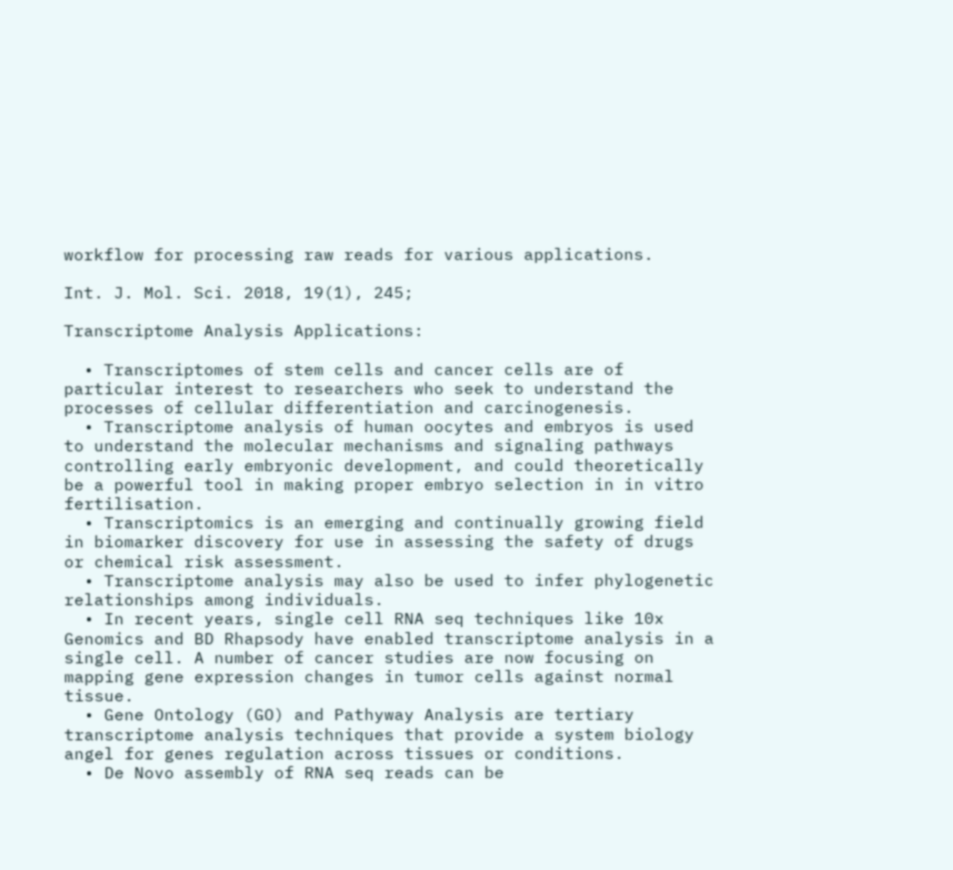workflow for processing raw reads for various applications.

Int. J. Mol. Sci. 2018, 19(1), 245;

Transcriptome Analysis Applications:

  • Transcriptomes of stem cells and cancer cells are of particular interest to researchers who seek to understand the processes of cellular differentiation and carcinogenesis.
  • Transcriptome analysis of human oocytes and embryos is used to understand the molecular mechanisms and signaling pathways controlling early embryonic development, and could theoretically be a powerful tool in making proper embryo selection in in vitro fertilisation.
  • Transcriptomics is an emerging and continually growing field in biomarker discovery for use in assessing the safety of drugs or chemical risk assessment.
  • Transcriptome analysis may also be used to infer phylogenetic relationships among individuals.
  • In recent years, single cell RNA seq techniques like 10x Genomics and BD Rhapsody have enabled transcriptome analysis in a single cell. A number of cancer studies are now focusing on mapping gene expression changes in tumor cells against normal tissue.
  • Gene Ontology (GO) and Pathyway Analysis are tertiary transcriptome analysis techniques that provide a system biology angel for genes regulation across tissues or conditions.
  • De Novo assembly of RNA seq reads can be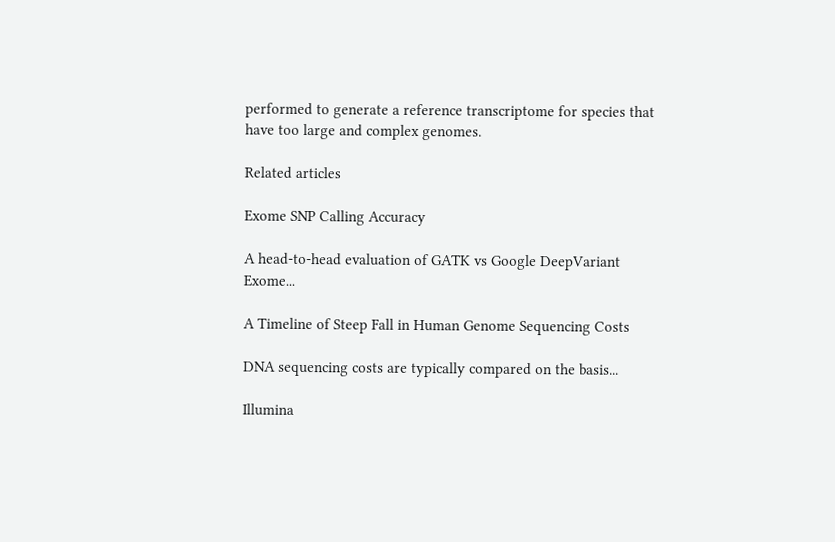performed to generate a reference transcriptome for species that have too large and complex genomes.

Related articles

Exome SNP Calling Accuracy

A head-to-head evaluation of GATK vs Google DeepVariant Exome...

A Timeline of Steep Fall in Human Genome Sequencing Costs

DNA sequencing costs are typically compared on the basis...

Illumina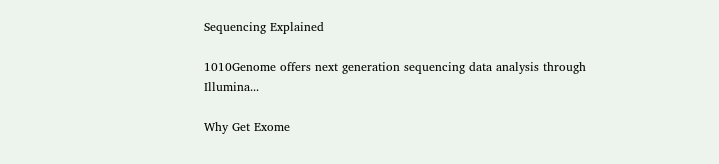Sequencing Explained

1010Genome offers next generation sequencing data analysis through Illumina...

Why Get Exome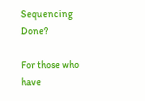Sequencing Done?

For those who have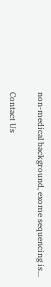non-medical background, exome sequencing is...

Contact Us